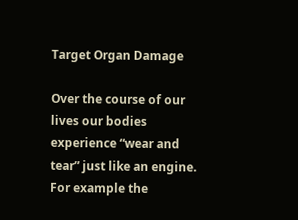Target Organ Damage

Over the course of our lives our bodies experience “wear and tear” just like an engine. For example the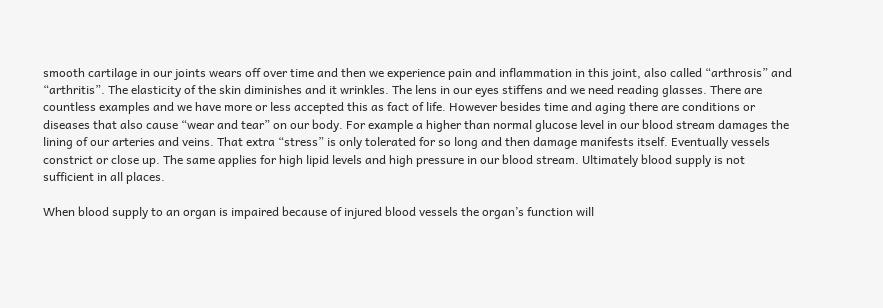smooth cartilage in our joints wears off over time and then we experience pain and inflammation in this joint, also called “arthrosis” and “arthritis”. The elasticity of the skin diminishes and it wrinkles. The lens in our eyes stiffens and we need reading glasses. There are countless examples and we have more or less accepted this as fact of life. However besides time and aging there are conditions or diseases that also cause “wear and tear” on our body. For example a higher than normal glucose level in our blood stream damages the lining of our arteries and veins. That extra “stress” is only tolerated for so long and then damage manifests itself. Eventually vessels constrict or close up. The same applies for high lipid levels and high pressure in our blood stream. Ultimately blood supply is not sufficient in all places.

When blood supply to an organ is impaired because of injured blood vessels the organ’s function will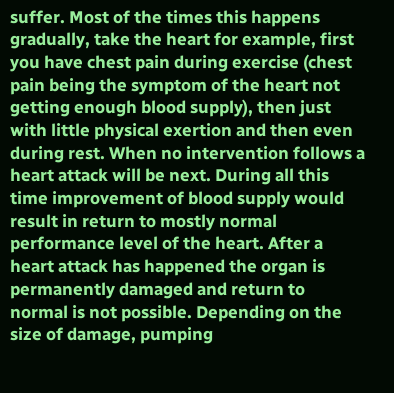suffer. Most of the times this happens gradually, take the heart for example, first you have chest pain during exercise (chest pain being the symptom of the heart not getting enough blood supply), then just with little physical exertion and then even during rest. When no intervention follows a heart attack will be next. During all this time improvement of blood supply would result in return to mostly normal performance level of the heart. After a heart attack has happened the organ is permanently damaged and return to normal is not possible. Depending on the size of damage, pumping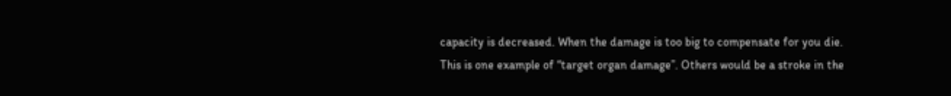capacity is decreased. When the damage is too big to compensate for you die. This is one example of “target organ damage”. Others would be a stroke in the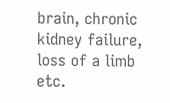brain, chronic kidney failure, loss of a limb etc.